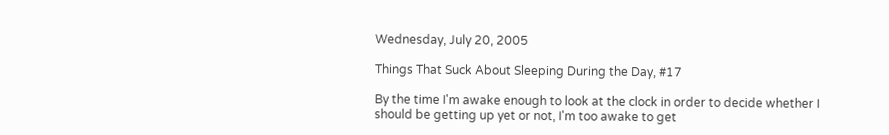Wednesday, July 20, 2005

Things That Suck About Sleeping During the Day, #17

By the time I'm awake enough to look at the clock in order to decide whether I should be getting up yet or not, I'm too awake to get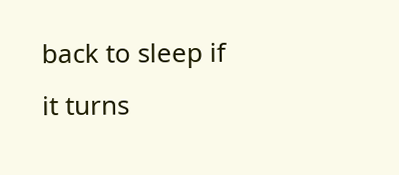back to sleep if it turns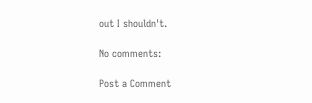out I shouldn't.

No comments:

Post a Comment